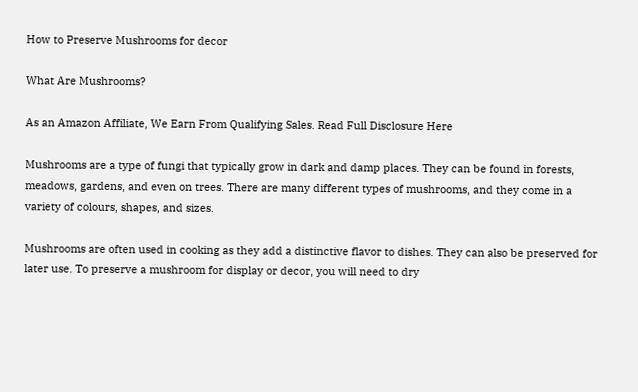How to Preserve Mushrooms for decor

What Are Mushrooms?

As an Amazon Affiliate, We Earn From Qualifying Sales. Read Full Disclosure Here

Mushrooms are a type of fungi that typically grow in dark and damp places. They can be found in forests, meadows, gardens, and even on trees. There are many different types of mushrooms, and they come in a variety of colours, shapes, and sizes.

Mushrooms are often used in cooking as they add a distinctive flavor to dishes. They can also be preserved for later use. To preserve a mushroom for display or decor, you will need to dry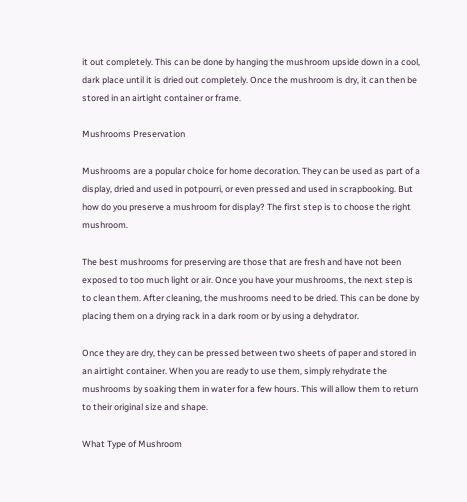it out completely. This can be done by hanging the mushroom upside down in a cool, dark place until it is dried out completely. Once the mushroom is dry, it can then be stored in an airtight container or frame.

Mushrooms Preservation

Mushrooms are a popular choice for home decoration. They can be used as part of a display, dried and used in potpourri, or even pressed and used in scrapbooking. But how do you preserve a mushroom for display? The first step is to choose the right mushroom.

The best mushrooms for preserving are those that are fresh and have not been exposed to too much light or air. Once you have your mushrooms, the next step is to clean them. After cleaning, the mushrooms need to be dried. This can be done by placing them on a drying rack in a dark room or by using a dehydrator.

Once they are dry, they can be pressed between two sheets of paper and stored in an airtight container. When you are ready to use them, simply rehydrate the mushrooms by soaking them in water for a few hours. This will allow them to return to their original size and shape.

What Type of Mushroom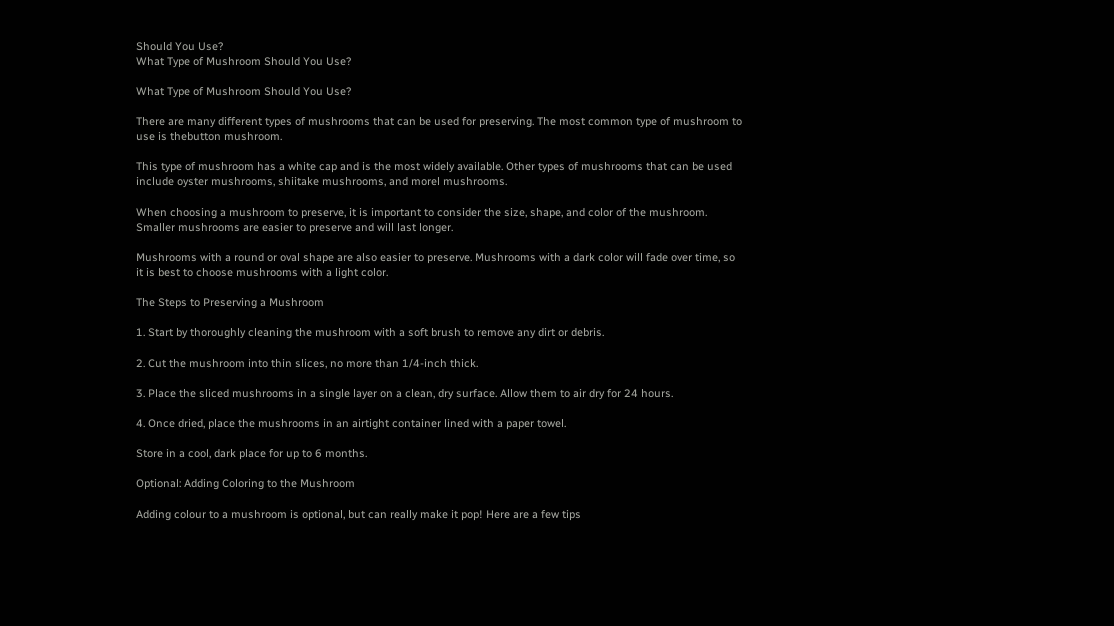Should You Use?
What Type of Mushroom Should You Use?

What Type of Mushroom Should You Use?

There are many different types of mushrooms that can be used for preserving. The most common type of mushroom to use is thebutton mushroom.

This type of mushroom has a white cap and is the most widely available. Other types of mushrooms that can be used include oyster mushrooms, shiitake mushrooms, and morel mushrooms.

When choosing a mushroom to preserve, it is important to consider the size, shape, and color of the mushroom. Smaller mushrooms are easier to preserve and will last longer.

Mushrooms with a round or oval shape are also easier to preserve. Mushrooms with a dark color will fade over time, so it is best to choose mushrooms with a light color.

The Steps to Preserving a Mushroom

1. Start by thoroughly cleaning the mushroom with a soft brush to remove any dirt or debris.

2. Cut the mushroom into thin slices, no more than 1/4-inch thick.

3. Place the sliced mushrooms in a single layer on a clean, dry surface. Allow them to air dry for 24 hours.

4. Once dried, place the mushrooms in an airtight container lined with a paper towel.

Store in a cool, dark place for up to 6 months.

Optional: Adding Coloring to the Mushroom

Adding colour to a mushroom is optional, but can really make it pop! Here are a few tips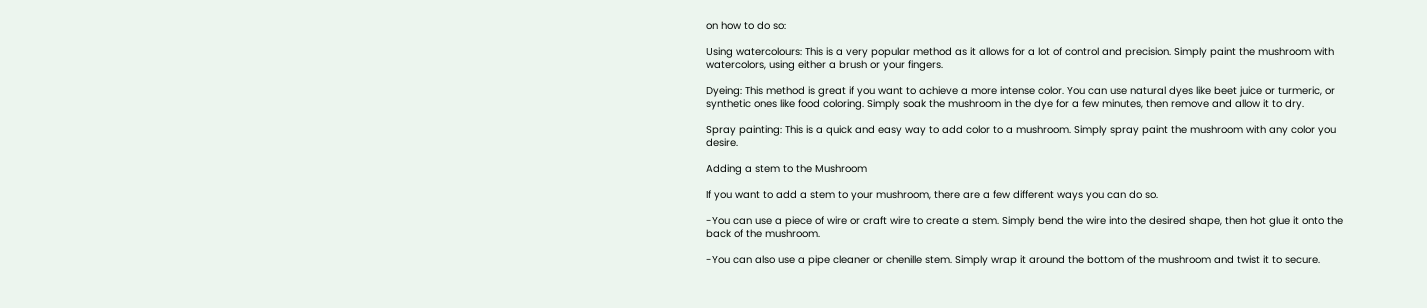on how to do so:

Using watercolours: This is a very popular method as it allows for a lot of control and precision. Simply paint the mushroom with watercolors, using either a brush or your fingers.

Dyeing: This method is great if you want to achieve a more intense color. You can use natural dyes like beet juice or turmeric, or synthetic ones like food coloring. Simply soak the mushroom in the dye for a few minutes, then remove and allow it to dry.

Spray painting: This is a quick and easy way to add color to a mushroom. Simply spray paint the mushroom with any color you desire.

Adding a stem to the Mushroom

If you want to add a stem to your mushroom, there are a few different ways you can do so.

-You can use a piece of wire or craft wire to create a stem. Simply bend the wire into the desired shape, then hot glue it onto the back of the mushroom.

-You can also use a pipe cleaner or chenille stem. Simply wrap it around the bottom of the mushroom and twist it to secure.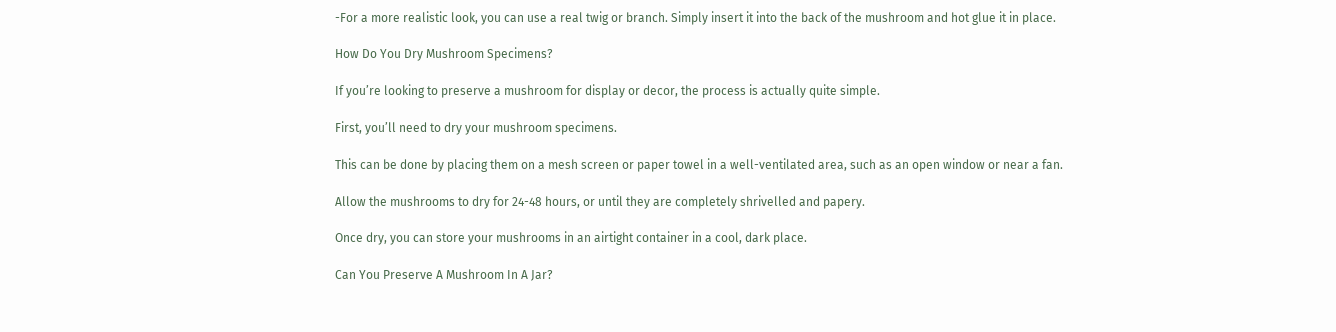-For a more realistic look, you can use a real twig or branch. Simply insert it into the back of the mushroom and hot glue it in place.

How Do You Dry Mushroom Specimens?

If you’re looking to preserve a mushroom for display or decor, the process is actually quite simple.

First, you’ll need to dry your mushroom specimens.

This can be done by placing them on a mesh screen or paper towel in a well-ventilated area, such as an open window or near a fan.

Allow the mushrooms to dry for 24-48 hours, or until they are completely shrivelled and papery.

Once dry, you can store your mushrooms in an airtight container in a cool, dark place.

Can You Preserve A Mushroom In A Jar?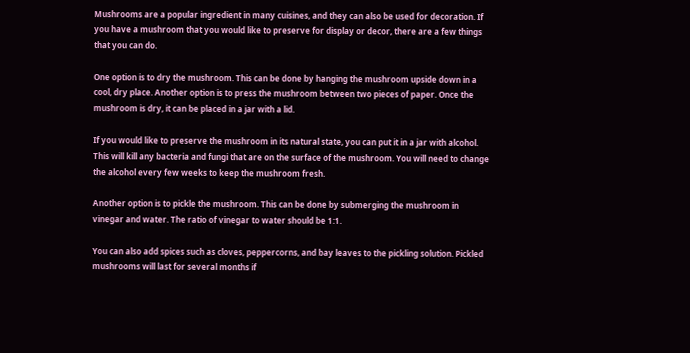Mushrooms are a popular ingredient in many cuisines, and they can also be used for decoration. If you have a mushroom that you would like to preserve for display or decor, there are a few things that you can do.

One option is to dry the mushroom. This can be done by hanging the mushroom upside down in a cool, dry place. Another option is to press the mushroom between two pieces of paper. Once the mushroom is dry, it can be placed in a jar with a lid.

If you would like to preserve the mushroom in its natural state, you can put it in a jar with alcohol. This will kill any bacteria and fungi that are on the surface of the mushroom. You will need to change the alcohol every few weeks to keep the mushroom fresh.

Another option is to pickle the mushroom. This can be done by submerging the mushroom in vinegar and water. The ratio of vinegar to water should be 1:1.

You can also add spices such as cloves, peppercorns, and bay leaves to the pickling solution. Pickled mushrooms will last for several months if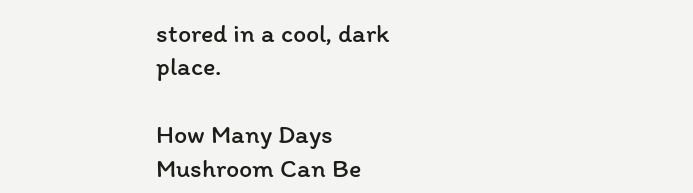stored in a cool, dark place.

How Many Days Mushroom Can Be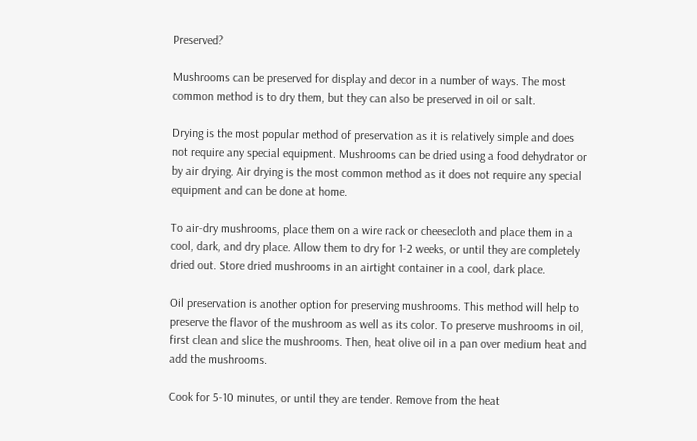Preserved?

Mushrooms can be preserved for display and decor in a number of ways. The most common method is to dry them, but they can also be preserved in oil or salt.

Drying is the most popular method of preservation as it is relatively simple and does not require any special equipment. Mushrooms can be dried using a food dehydrator or by air drying. Air drying is the most common method as it does not require any special equipment and can be done at home.

To air-dry mushrooms, place them on a wire rack or cheesecloth and place them in a cool, dark, and dry place. Allow them to dry for 1-2 weeks, or until they are completely dried out. Store dried mushrooms in an airtight container in a cool, dark place.

Oil preservation is another option for preserving mushrooms. This method will help to preserve the flavor of the mushroom as well as its color. To preserve mushrooms in oil, first clean and slice the mushrooms. Then, heat olive oil in a pan over medium heat and add the mushrooms.

Cook for 5-10 minutes, or until they are tender. Remove from the heat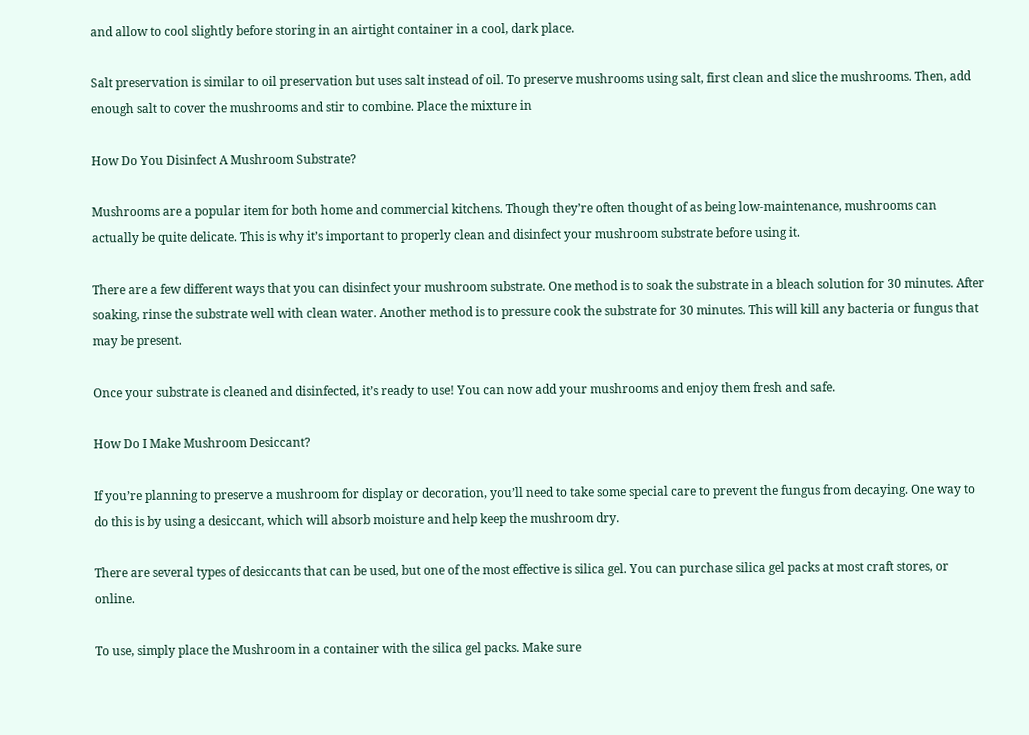and allow to cool slightly before storing in an airtight container in a cool, dark place.

Salt preservation is similar to oil preservation but uses salt instead of oil. To preserve mushrooms using salt, first clean and slice the mushrooms. Then, add enough salt to cover the mushrooms and stir to combine. Place the mixture in

How Do You Disinfect A Mushroom Substrate?

Mushrooms are a popular item for both home and commercial kitchens. Though they’re often thought of as being low-maintenance, mushrooms can actually be quite delicate. This is why it’s important to properly clean and disinfect your mushroom substrate before using it.

There are a few different ways that you can disinfect your mushroom substrate. One method is to soak the substrate in a bleach solution for 30 minutes. After soaking, rinse the substrate well with clean water. Another method is to pressure cook the substrate for 30 minutes. This will kill any bacteria or fungus that may be present.

Once your substrate is cleaned and disinfected, it’s ready to use! You can now add your mushrooms and enjoy them fresh and safe.

How Do I Make Mushroom Desiccant?

If you’re planning to preserve a mushroom for display or decoration, you’ll need to take some special care to prevent the fungus from decaying. One way to do this is by using a desiccant, which will absorb moisture and help keep the mushroom dry.

There are several types of desiccants that can be used, but one of the most effective is silica gel. You can purchase silica gel packs at most craft stores, or online.

To use, simply place the Mushroom in a container with the silica gel packs. Make sure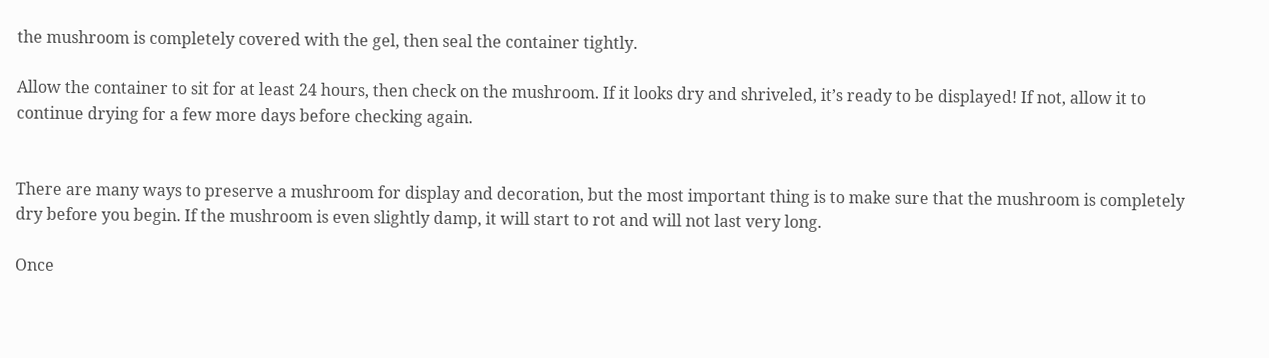the mushroom is completely covered with the gel, then seal the container tightly.

Allow the container to sit for at least 24 hours, then check on the mushroom. If it looks dry and shriveled, it’s ready to be displayed! If not, allow it to continue drying for a few more days before checking again.


There are many ways to preserve a mushroom for display and decoration, but the most important thing is to make sure that the mushroom is completely dry before you begin. If the mushroom is even slightly damp, it will start to rot and will not last very long.

Once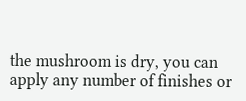the mushroom is dry, you can apply any number of finishes or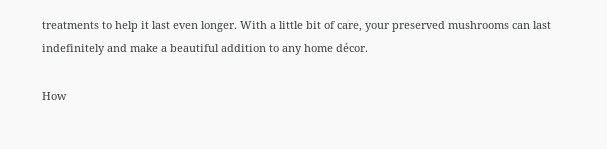treatments to help it last even longer. With a little bit of care, your preserved mushrooms can last indefinitely and make a beautiful addition to any home décor.

How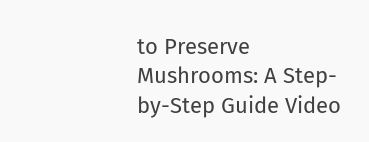to Preserve Mushrooms: A Step-by-Step Guide Video